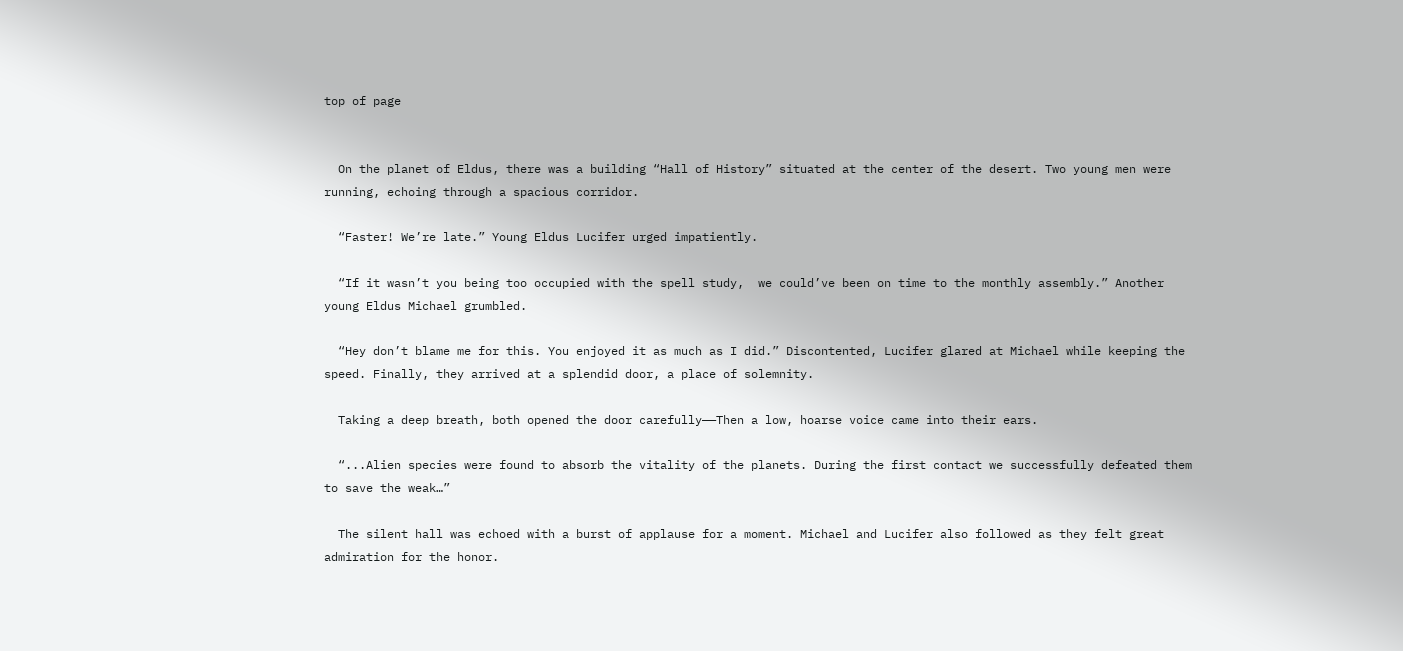top of page


  On the planet of Eldus, there was a building “Hall of History” situated at the center of the desert. Two young men were running, echoing through a spacious corridor.

  “Faster! We’re late.” Young Eldus Lucifer urged impatiently.

  “If it wasn’t you being too occupied with the spell study,  we could’ve been on time to the monthly assembly.” Another young Eldus Michael grumbled.

  “Hey don’t blame me for this. You enjoyed it as much as I did.” Discontented, Lucifer glared at Michael while keeping the speed. Finally, they arrived at a splendid door, a place of solemnity.

  Taking a deep breath, both opened the door carefully——Then a low, hoarse voice came into their ears.

  “...Alien species were found to absorb the vitality of the planets. During the first contact we successfully defeated them to save the weak…”

  The silent hall was echoed with a burst of applause for a moment. Michael and Lucifer also followed as they felt great admiration for the honor.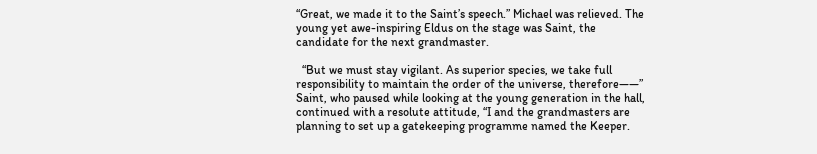“Great, we made it to the Saint’s speech.” Michael was relieved. The young yet awe-inspiring Eldus on the stage was Saint, the candidate for the next grandmaster.

  “But we must stay vigilant. As superior species, we take full responsibility to maintain the order of the universe, therefore——” Saint, who paused while looking at the young generation in the hall, continued with a resolute attitude, “I and the grandmasters are planning to set up a gatekeeping programme named the Keeper.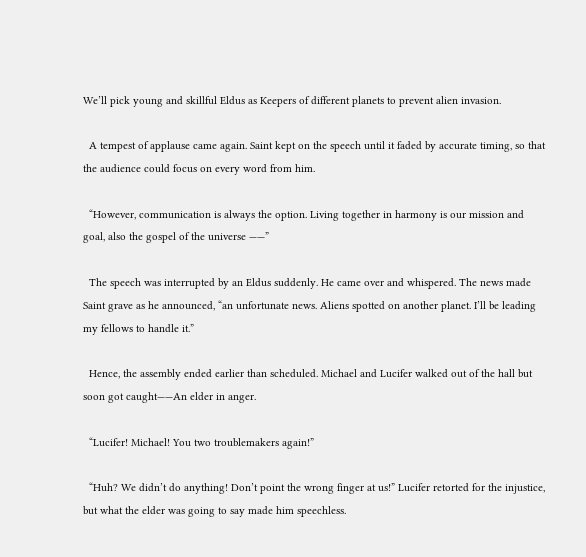We’ll pick young and skillful Eldus as Keepers of different planets to prevent alien invasion.

  A tempest of applause came again. Saint kept on the speech until it faded by accurate timing, so that the audience could focus on every word from him.

  “However, communication is always the option. Living together in harmony is our mission and goal, also the gospel of the universe ——”

  The speech was interrupted by an Eldus suddenly. He came over and whispered. The news made Saint grave as he announced, “an unfortunate news. Aliens spotted on another planet. I’ll be leading my fellows to handle it.”

  Hence, the assembly ended earlier than scheduled. Michael and Lucifer walked out of the hall but soon got caught——An elder in anger.

  “Lucifer! Michael! You two troublemakers again!”

  “Huh? We didn’t do anything! Don’t point the wrong finger at us!” Lucifer retorted for the injustice, but what the elder was going to say made him speechless.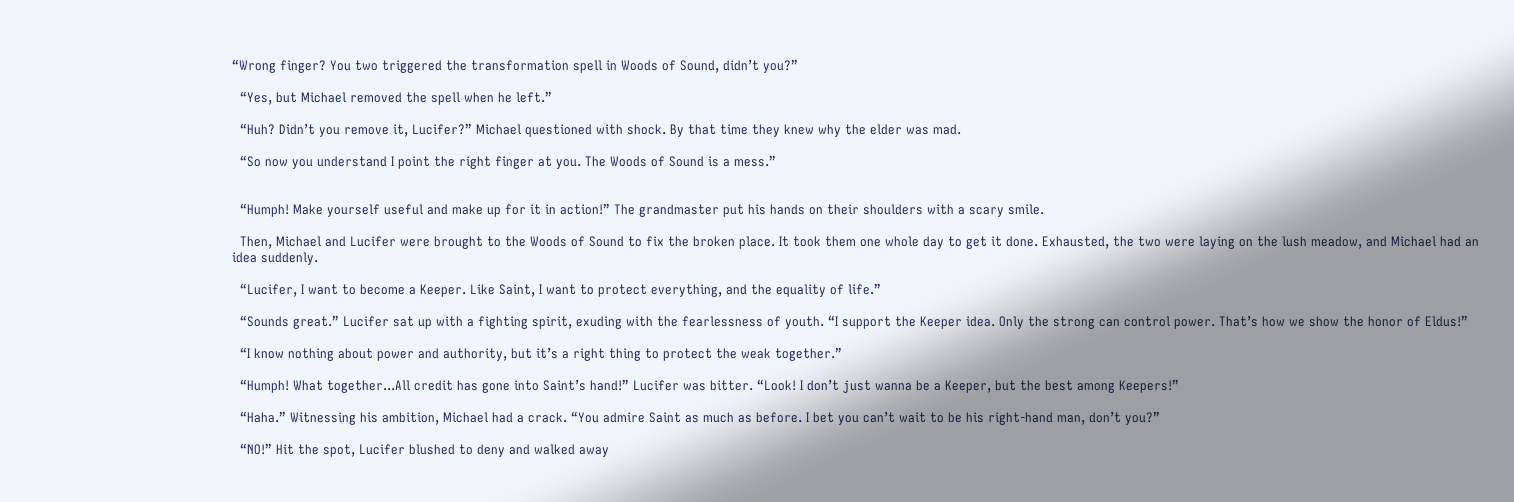“Wrong finger? You two triggered the transformation spell in Woods of Sound, didn’t you?”

  “Yes, but Michael removed the spell when he left.”

  “Huh? Didn’t you remove it, Lucifer?” Michael questioned with shock. By that time they knew why the elder was mad.

  “So now you understand I point the right finger at you. The Woods of Sound is a mess.”


  “Humph! Make yourself useful and make up for it in action!” The grandmaster put his hands on their shoulders with a scary smile.

  Then, Michael and Lucifer were brought to the Woods of Sound to fix the broken place. It took them one whole day to get it done. Exhausted, the two were laying on the lush meadow, and Michael had an idea suddenly.

  “Lucifer, I want to become a Keeper. Like Saint, I want to protect everything, and the equality of life.”

  “Sounds great.” Lucifer sat up with a fighting spirit, exuding with the fearlessness of youth. “I support the Keeper idea. Only the strong can control power. That’s how we show the honor of Eldus!”

  “I know nothing about power and authority, but it’s a right thing to protect the weak together.”

  “Humph! What together...All credit has gone into Saint’s hand!” Lucifer was bitter. “Look! I don’t just wanna be a Keeper, but the best among Keepers!”

  “Haha.” Witnessing his ambition, Michael had a crack. “You admire Saint as much as before. I bet you can’t wait to be his right-hand man, don’t you?”

  “NO!” Hit the spot, Lucifer blushed to deny and walked away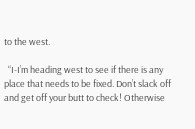to the west.

  “I-I’m heading west to see if there is any place that needs to be fixed. Don’t slack off and get off your butt to check! Otherwise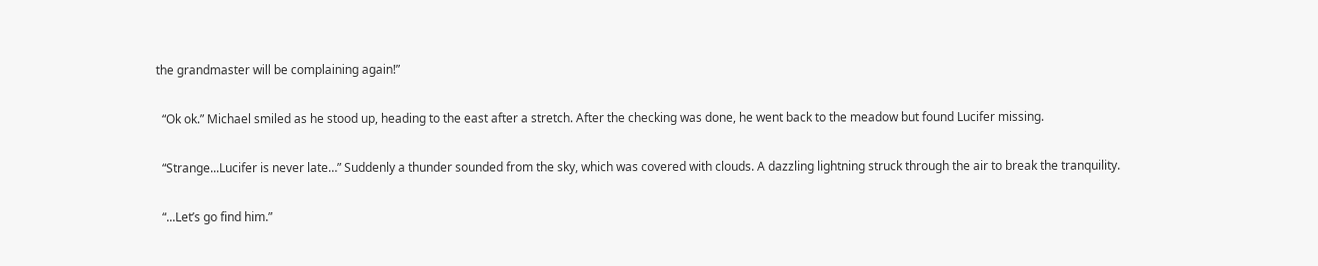the grandmaster will be complaining again!”

  “Ok ok.” Michael smiled as he stood up, heading to the east after a stretch. After the checking was done, he went back to the meadow but found Lucifer missing.

  “Strange...Lucifer is never late…” Suddenly a thunder sounded from the sky, which was covered with clouds. A dazzling lightning struck through the air to break the tranquility.

  “...Let’s go find him.”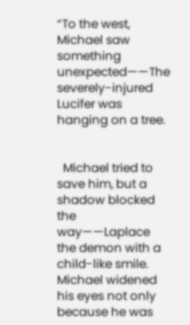“To the west, Michael saw something unexpected——The severely-injured Lucifer was hanging on a tree.


  Michael tried to save him, but a shadow blocked the way——Laplace the demon with a child-like smile. Michael widened his eyes not only because he was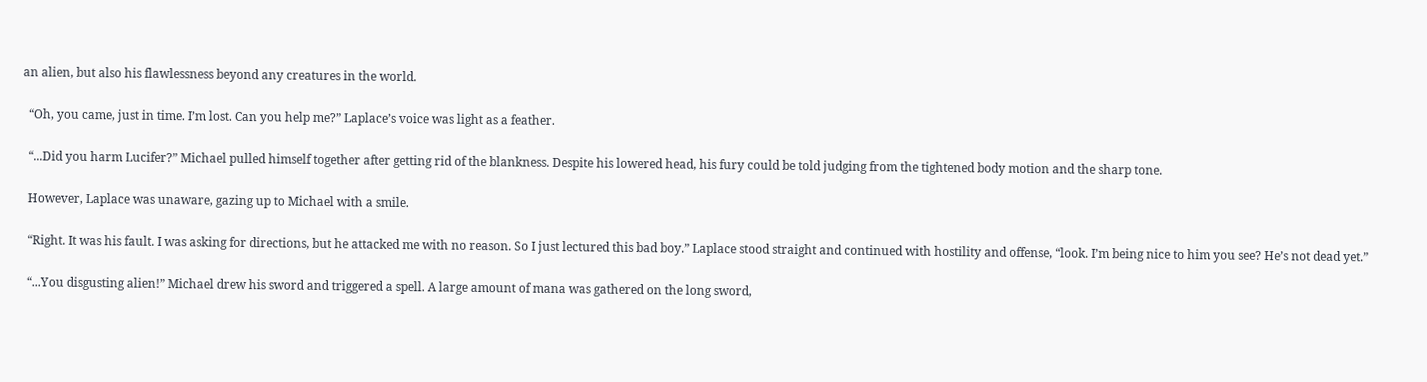an alien, but also his flawlessness beyond any creatures in the world.

  “Oh, you came, just in time. I’m lost. Can you help me?” Laplace’s voice was light as a feather.

  “...Did you harm Lucifer?” Michael pulled himself together after getting rid of the blankness. Despite his lowered head, his fury could be told judging from the tightened body motion and the sharp tone.

  However, Laplace was unaware, gazing up to Michael with a smile.

  “Right. It was his fault. I was asking for directions, but he attacked me with no reason. So I just lectured this bad boy.” Laplace stood straight and continued with hostility and offense, “look. I’m being nice to him you see? He’s not dead yet.”

  “...You disgusting alien!” Michael drew his sword and triggered a spell. A large amount of mana was gathered on the long sword,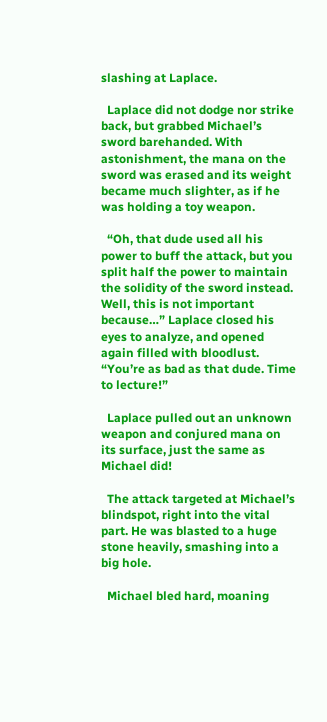slashing at Laplace.

  Laplace did not dodge nor strike back, but grabbed Michael’s sword barehanded. With astonishment, the mana on the sword was erased and its weight became much slighter, as if he was holding a toy weapon.

  “Oh, that dude used all his power to buff the attack, but you split half the power to maintain the solidity of the sword instead. Well, this is not important because…” Laplace closed his eyes to analyze, and opened again filled with bloodlust. “You’re as bad as that dude. Time to lecture!”

  Laplace pulled out an unknown weapon and conjured mana on its surface, just the same as Michael did!

  The attack targeted at Michael’s blindspot, right into the vital part. He was blasted to a huge stone heavily, smashing into a big hole.

  Michael bled hard, moaning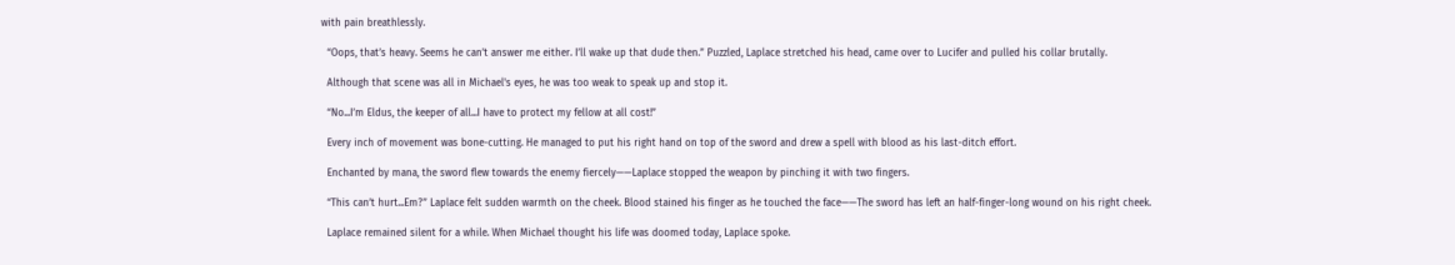with pain breathlessly.

  “Oops, that’s heavy. Seems he can’t answer me either. I’ll wake up that dude then.” Puzzled, Laplace stretched his head, came over to Lucifer and pulled his collar brutally.

  Although that scene was all in Michael's eyes, he was too weak to speak up and stop it.

  “No...I’m Eldus, the keeper of all...I have to protect my fellow at all cost!”

  Every inch of movement was bone-cutting. He managed to put his right hand on top of the sword and drew a spell with blood as his last-ditch effort.

  Enchanted by mana, the sword flew towards the enemy fiercely——Laplace stopped the weapon by pinching it with two fingers.

  “This can’t hurt...Em?” Laplace felt sudden warmth on the cheek. Blood stained his finger as he touched the face——The sword has left an half-finger-long wound on his right cheek.

  Laplace remained silent for a while. When Michael thought his life was doomed today, Laplace spoke.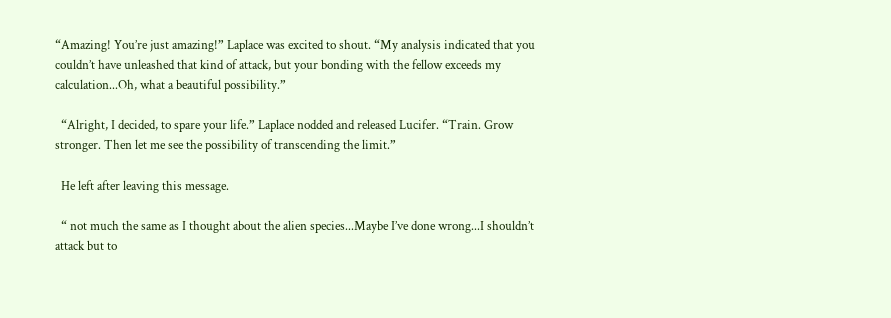“Amazing! You’re just amazing!” Laplace was excited to shout. “My analysis indicated that you couldn’t have unleashed that kind of attack, but your bonding with the fellow exceeds my calculation...Oh, what a beautiful possibility.”

  “Alright, I decided, to spare your life.” Laplace nodded and released Lucifer. “Train. Grow stronger. Then let me see the possibility of transcending the limit.”

  He left after leaving this message.

  “ not much the same as I thought about the alien species...Maybe I’ve done wrong...I shouldn’t attack but to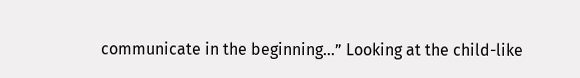communicate in the beginning…” Looking at the child-like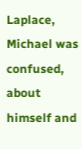Laplace, Michael was confused, about himself and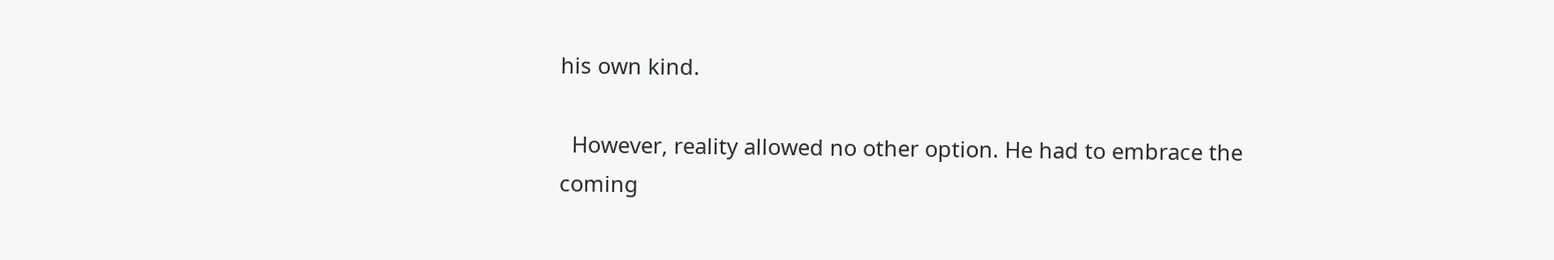his own kind.

  However, reality allowed no other option. He had to embrace the coming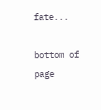fate...

bottom of page